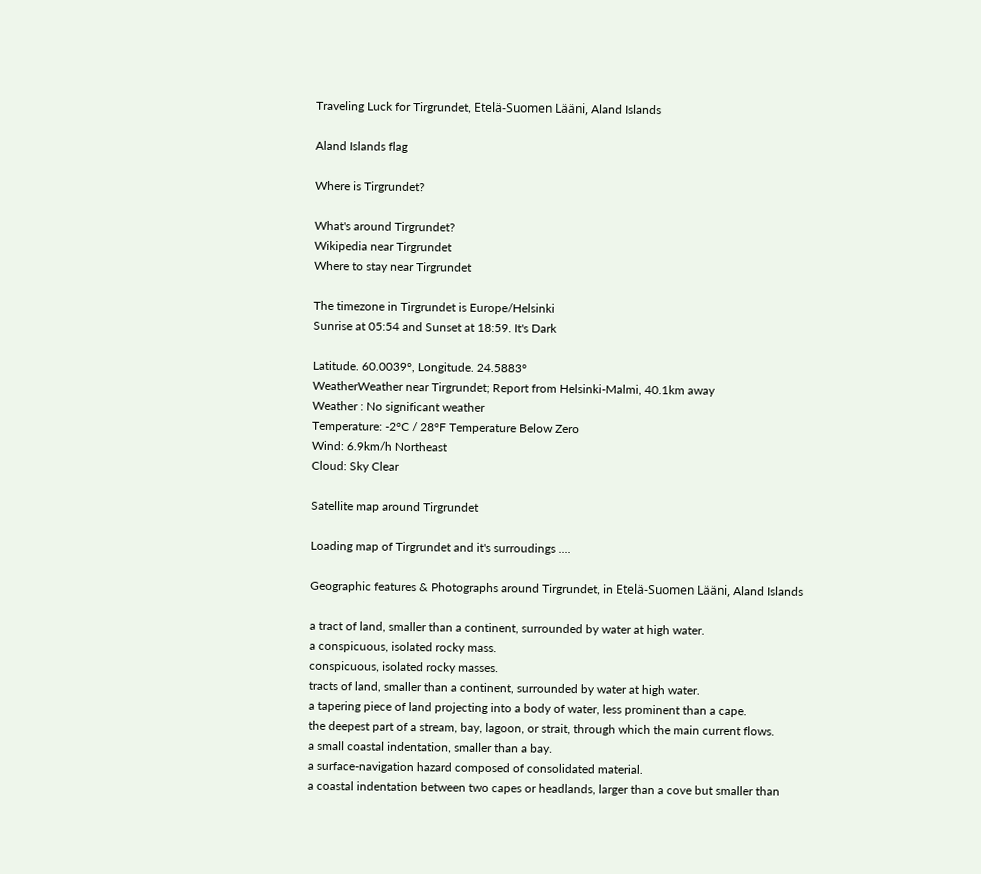Traveling Luck for Tirgrundet, Etelä-Suomen Lääni, Aland Islands

Aland Islands flag

Where is Tirgrundet?

What's around Tirgrundet?
Wikipedia near Tirgrundet
Where to stay near Tirgrundet

The timezone in Tirgrundet is Europe/Helsinki
Sunrise at 05:54 and Sunset at 18:59. It's Dark

Latitude. 60.0039°, Longitude. 24.5883°
WeatherWeather near Tirgrundet; Report from Helsinki-Malmi, 40.1km away
Weather : No significant weather
Temperature: -2°C / 28°F Temperature Below Zero
Wind: 6.9km/h Northeast
Cloud: Sky Clear

Satellite map around Tirgrundet

Loading map of Tirgrundet and it's surroudings ....

Geographic features & Photographs around Tirgrundet, in Etelä-Suomen Lääni, Aland Islands

a tract of land, smaller than a continent, surrounded by water at high water.
a conspicuous, isolated rocky mass.
conspicuous, isolated rocky masses.
tracts of land, smaller than a continent, surrounded by water at high water.
a tapering piece of land projecting into a body of water, less prominent than a cape.
the deepest part of a stream, bay, lagoon, or strait, through which the main current flows.
a small coastal indentation, smaller than a bay.
a surface-navigation hazard composed of consolidated material.
a coastal indentation between two capes or headlands, larger than a cove but smaller than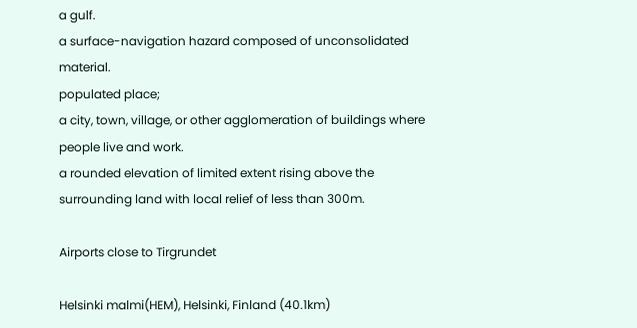a gulf.
a surface-navigation hazard composed of unconsolidated material.
populated place;
a city, town, village, or other agglomeration of buildings where people live and work.
a rounded elevation of limited extent rising above the surrounding land with local relief of less than 300m.

Airports close to Tirgrundet

Helsinki malmi(HEM), Helsinki, Finland (40.1km)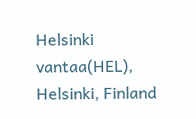Helsinki vantaa(HEL), Helsinki, Finland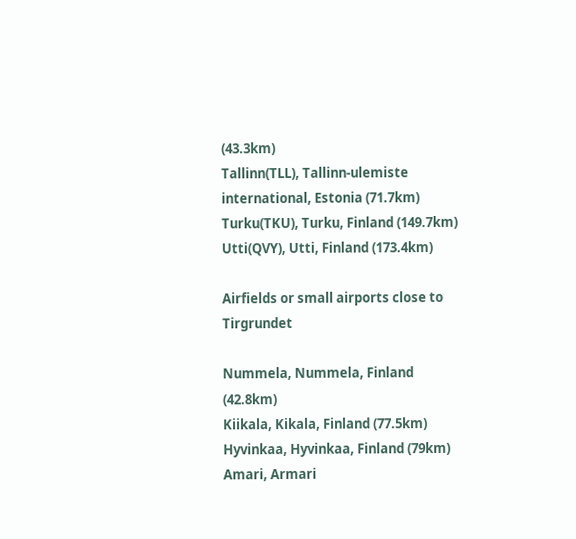(43.3km)
Tallinn(TLL), Tallinn-ulemiste international, Estonia (71.7km)
Turku(TKU), Turku, Finland (149.7km)
Utti(QVY), Utti, Finland (173.4km)

Airfields or small airports close to Tirgrundet

Nummela, Nummela, Finland (42.8km)
Kiikala, Kikala, Finland (77.5km)
Hyvinkaa, Hyvinkaa, Finland (79km)
Amari, Armari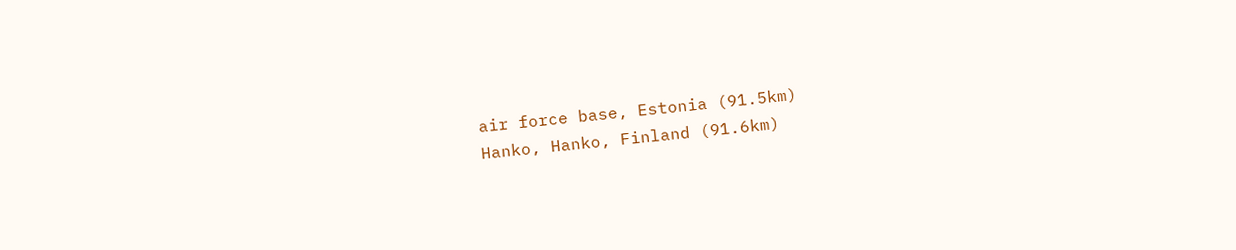air force base, Estonia (91.5km)
Hanko, Hanko, Finland (91.6km)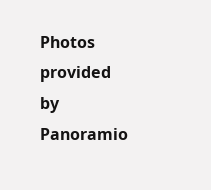Photos provided by Panoramio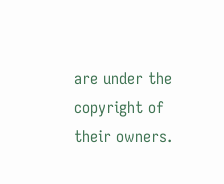are under the copyright of their owners.